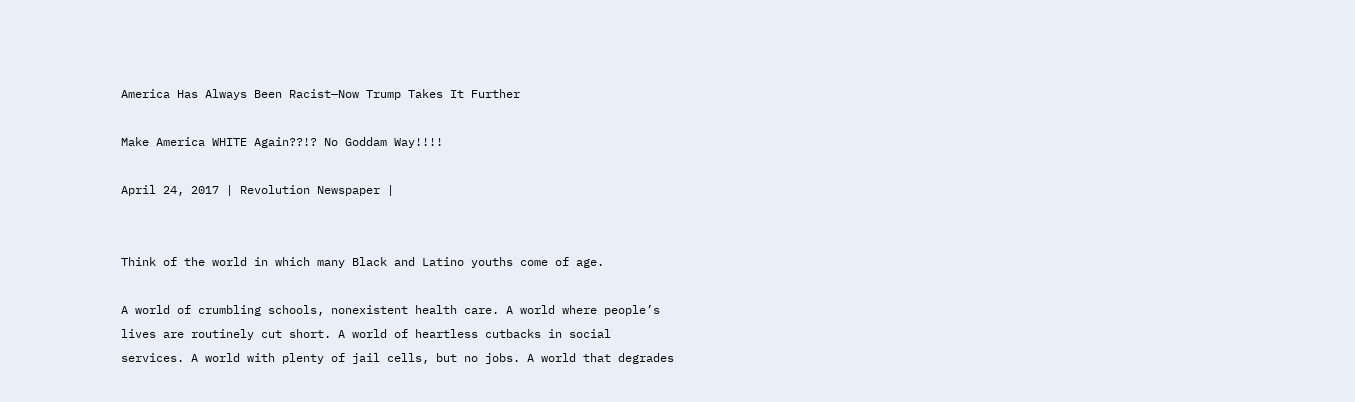America Has Always Been Racist—Now Trump Takes It Further

Make America WHITE Again??!? No Goddam Way!!!!

April 24, 2017 | Revolution Newspaper |


Think of the world in which many Black and Latino youths come of age.

A world of crumbling schools, nonexistent health care. A world where people’s lives are routinely cut short. A world of heartless cutbacks in social services. A world with plenty of jail cells, but no jobs. A world that degrades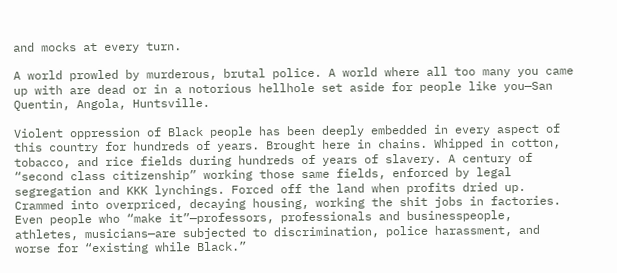and mocks at every turn.

A world prowled by murderous, brutal police. A world where all too many you came up with are dead or in a notorious hellhole set aside for people like you—San Quentin, Angola, Huntsville.

Violent oppression of Black people has been deeply embedded in every aspect of this country for hundreds of years. Brought here in chains. Whipped in cotton, tobacco, and rice fields during hundreds of years of slavery. A century of “second class citizenship” working those same fields, enforced by legal segregation and KKK lynchings. Forced off the land when profits dried up. Crammed into overpriced, decaying housing, working the shit jobs in factories. Even people who “make it”—professors, professionals and businesspeople, athletes, musicians—are subjected to discrimination, police harassment, and worse for “existing while Black.”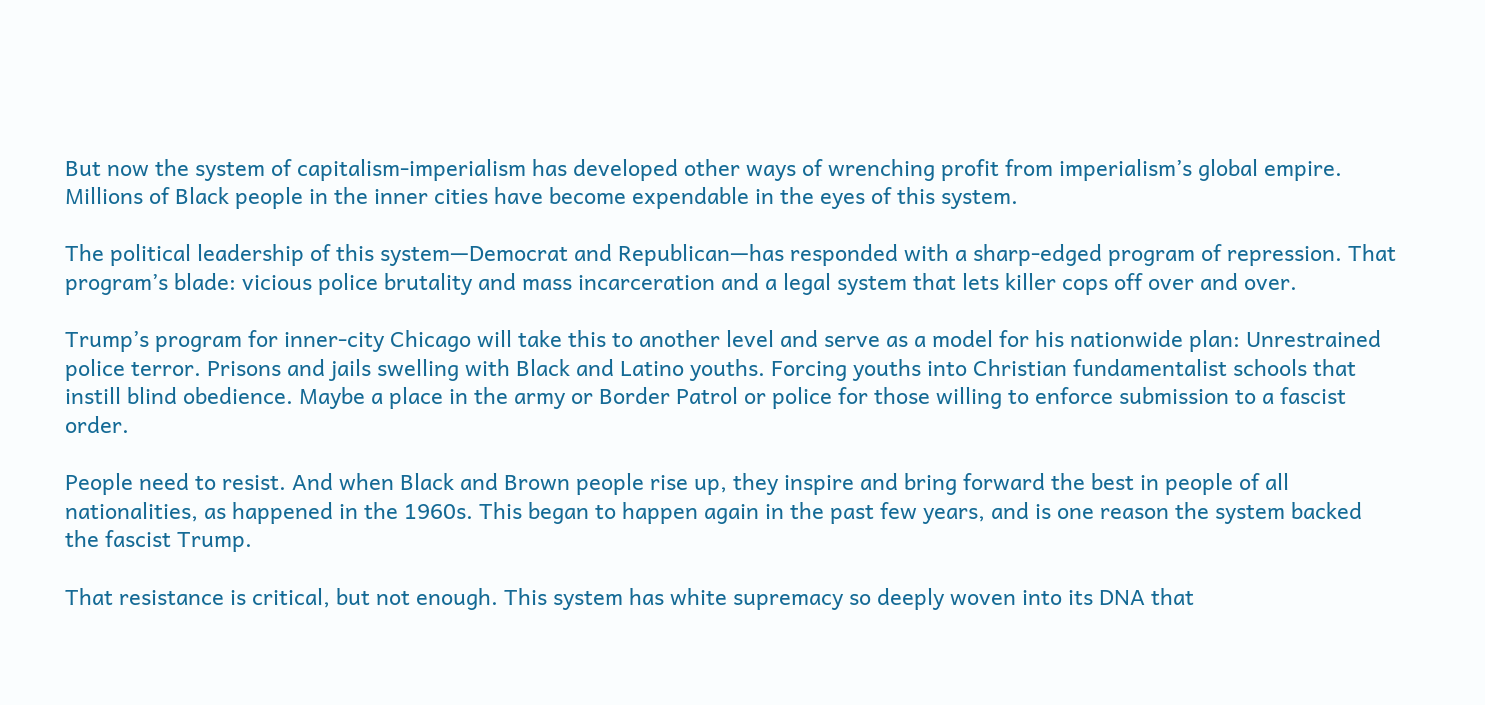But now the system of capitalism-imperialism has developed other ways of wrenching profit from imperialism’s global empire. Millions of Black people in the inner cities have become expendable in the eyes of this system.

The political leadership of this system—Democrat and Republican—has responded with a sharp-edged program of repression. That program’s blade: vicious police brutality and mass incarceration and a legal system that lets killer cops off over and over.

Trump’s program for inner-city Chicago will take this to another level and serve as a model for his nationwide plan: Unrestrained police terror. Prisons and jails swelling with Black and Latino youths. Forcing youths into Christian fundamentalist schools that instill blind obedience. Maybe a place in the army or Border Patrol or police for those willing to enforce submission to a fascist order.

People need to resist. And when Black and Brown people rise up, they inspire and bring forward the best in people of all nationalities, as happened in the 1960s. This began to happen again in the past few years, and is one reason the system backed the fascist Trump.

That resistance is critical, but not enough. This system has white supremacy so deeply woven into its DNA that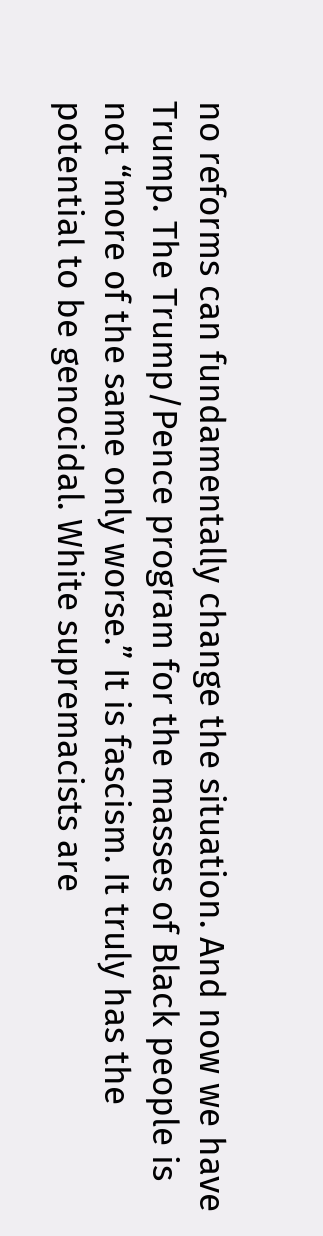no reforms can fundamentally change the situation. And now we have Trump. The Trump/Pence program for the masses of Black people is not “more of the same only worse.” It is fascism. It truly has the potential to be genocidal. White supremacists are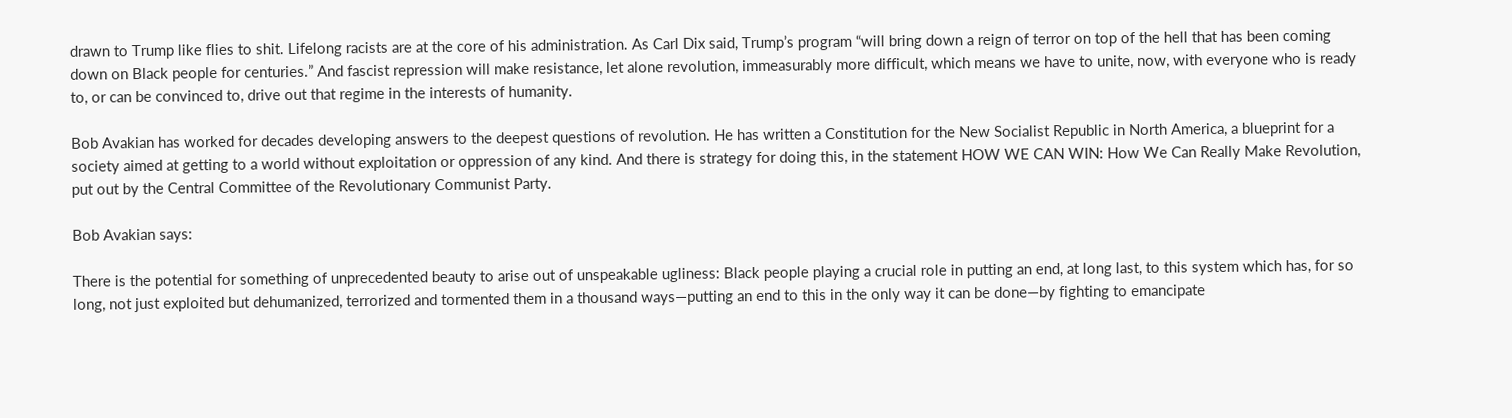drawn to Trump like flies to shit. Lifelong racists are at the core of his administration. As Carl Dix said, Trump’s program “will bring down a reign of terror on top of the hell that has been coming down on Black people for centuries.” And fascist repression will make resistance, let alone revolution, immeasurably more difficult, which means we have to unite, now, with everyone who is ready to, or can be convinced to, drive out that regime in the interests of humanity.

Bob Avakian has worked for decades developing answers to the deepest questions of revolution. He has written a Constitution for the New Socialist Republic in North America, a blueprint for a society aimed at getting to a world without exploitation or oppression of any kind. And there is strategy for doing this, in the statement HOW WE CAN WIN: How We Can Really Make Revolution, put out by the Central Committee of the Revolutionary Communist Party.

Bob Avakian says:

There is the potential for something of unprecedented beauty to arise out of unspeakable ugliness: Black people playing a crucial role in putting an end, at long last, to this system which has, for so long, not just exploited but dehumanized, terrorized and tormented them in a thousand ways—putting an end to this in the only way it can be done—by fighting to emancipate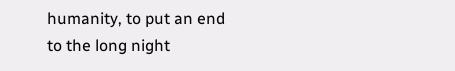humanity, to put an end to the long night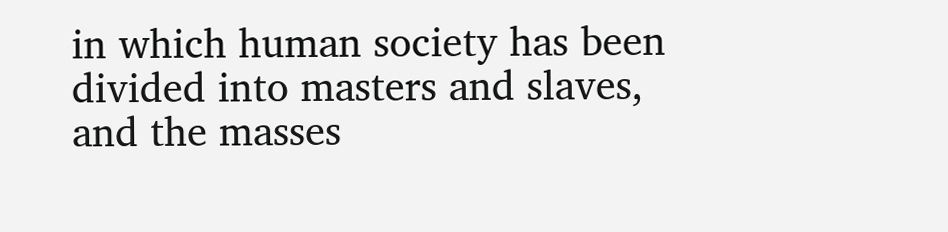in which human society has been divided into masters and slaves, and the masses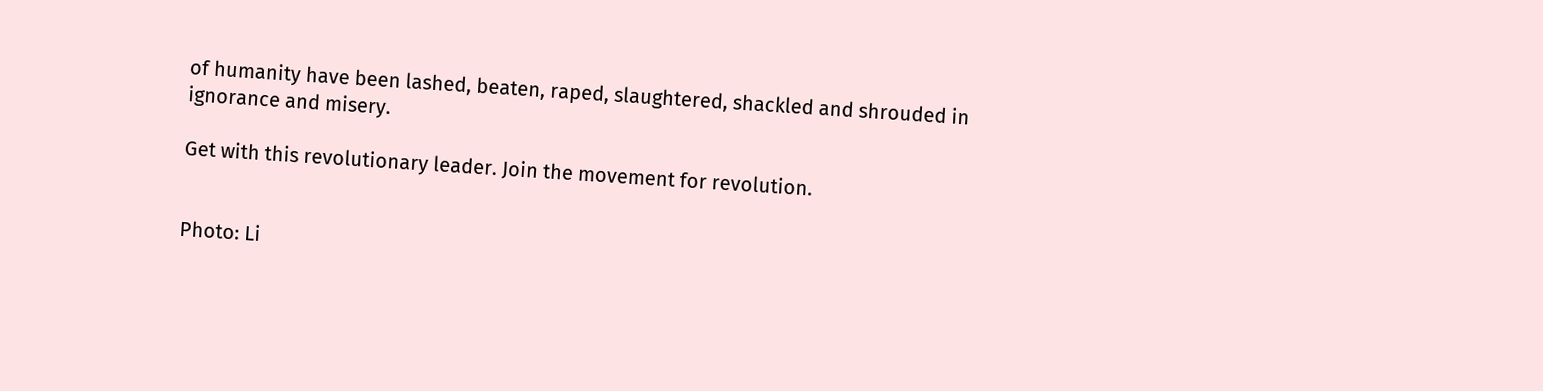of humanity have been lashed, beaten, raped, slaughtered, shackled and shrouded in ignorance and misery.

Get with this revolutionary leader. Join the movement for revolution.


Photo: Li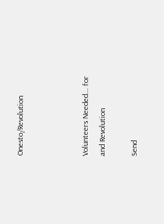Onesto/Revolution



Volunteers Needed... for and Revolution

Send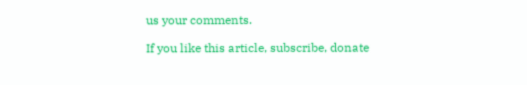us your comments.

If you like this article, subscribe, donate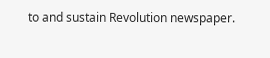to and sustain Revolution newspaper.